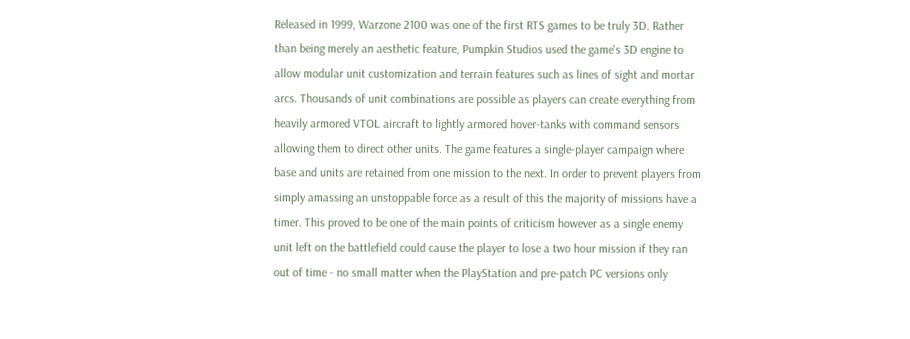Released in 1999, Warzone 2100 was one of the first RTS games to be truly 3D. Rather than being merely an aesthetic feature, Pumpkin Studios used the game's 3D engine to allow modular unit customization and terrain features such as lines of sight and mortar arcs. Thousands of unit combinations are possible as players can create everything from heavily armored VTOL aircraft to lightly armored hover-tanks with command sensors allowing them to direct other units. The game features a single-player campaign where base and units are retained from one mission to the next. In order to prevent players from simply amassing an unstoppable force as a result of this the majority of missions have a timer. This proved to be one of the main points of criticism however as a single enemy unit left on the battlefield could cause the player to lose a two hour mission if they ran out of time - no small matter when the PlayStation and pre-patch PC versions only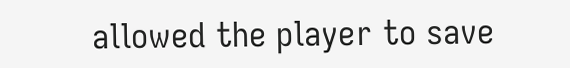allowed the player to save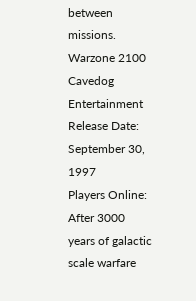between missions.
Warzone 2100
Cavedog Entertainment
Release Date:
September 30, 1997
Players Online:
After 3000 years of galactic scale warfare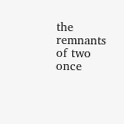the remnants of two once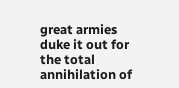great armies duke it out for the total annihilation of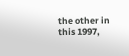the other in this 1997,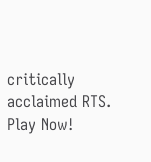critically acclaimed RTS. Play Now!